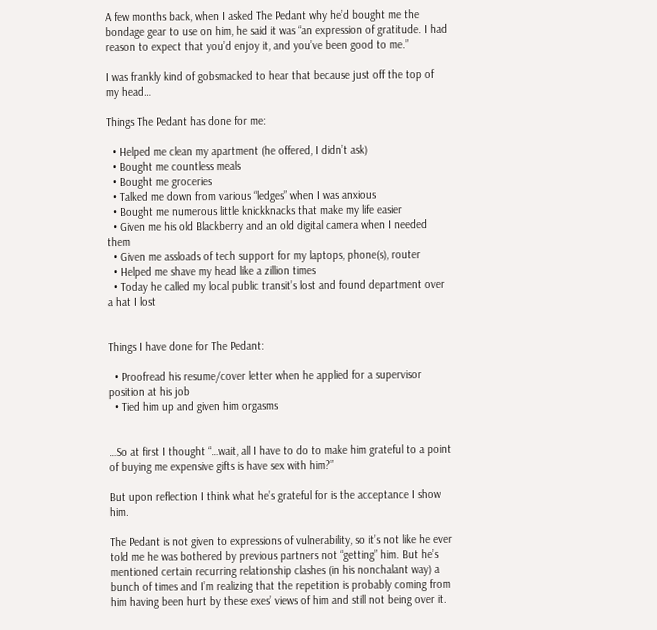A few months back, when I asked The Pedant why he’d bought me the bondage gear to use on him, he said it was “an expression of gratitude. I had reason to expect that you’d enjoy it, and you’ve been good to me.”

I was frankly kind of gobsmacked to hear that because just off the top of my head…

Things The Pedant has done for me:

  • Helped me clean my apartment (he offered, I didn’t ask)
  • Bought me countless meals
  • Bought me groceries
  • Talked me down from various “ledges” when I was anxious
  • Bought me numerous little knickknacks that make my life easier
  • Given me his old Blackberry and an old digital camera when I needed them
  • Given me assloads of tech support for my laptops, phone(s), router
  • Helped me shave my head like a zillion times
  • Today he called my local public transit’s lost and found department over a hat I lost


Things I have done for The Pedant:

  • Proofread his resume/cover letter when he applied for a supervisor position at his job
  • Tied him up and given him orgasms


…So at first I thought “…wait, all I have to do to make him grateful to a point of buying me expensive gifts is have sex with him?”

But upon reflection I think what he’s grateful for is the acceptance I show him.

The Pedant is not given to expressions of vulnerability, so it’s not like he ever told me he was bothered by previous partners not “getting” him. But he’s mentioned certain recurring relationship clashes (in his nonchalant way) a bunch of times and I’m realizing that the repetition is probably coming from him having been hurt by these exes’ views of him and still not being over it.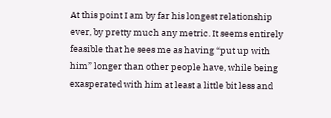At this point I am by far his longest relationship ever, by pretty much any metric. It seems entirely feasible that he sees me as having “put up with him” longer than other people have, while being exasperated with him at least a little bit less and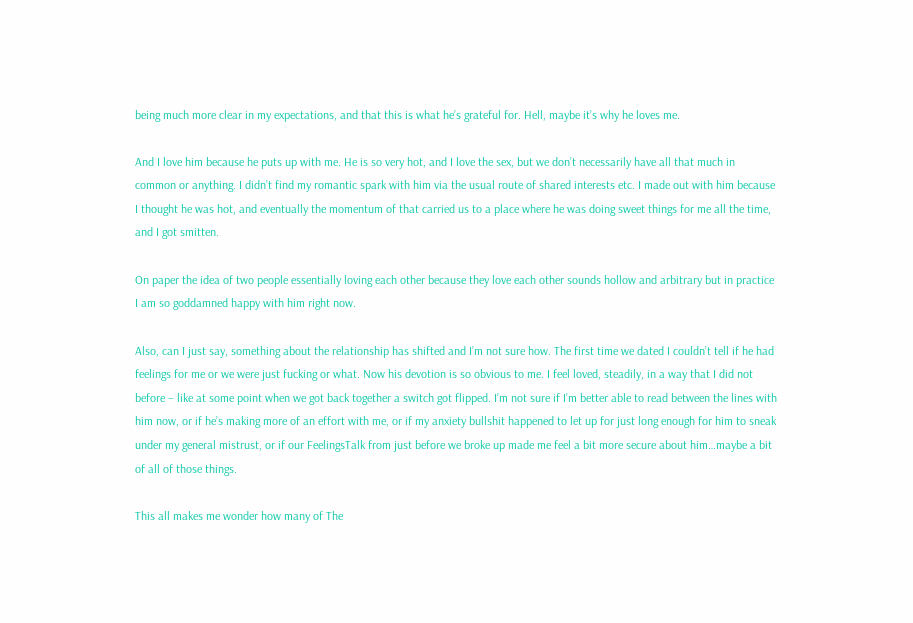being much more clear in my expectations, and that this is what he’s grateful for. Hell, maybe it’s why he loves me.

And I love him because he puts up with me. He is so very hot, and I love the sex, but we don’t necessarily have all that much in common or anything. I didn’t find my romantic spark with him via the usual route of shared interests etc. I made out with him because I thought he was hot, and eventually the momentum of that carried us to a place where he was doing sweet things for me all the time, and I got smitten.

On paper the idea of two people essentially loving each other because they love each other sounds hollow and arbitrary but in practice I am so goddamned happy with him right now.

Also, can I just say, something about the relationship has shifted and I’m not sure how. The first time we dated I couldn’t tell if he had feelings for me or we were just fucking or what. Now his devotion is so obvious to me. I feel loved, steadily, in a way that I did not before – like at some point when we got back together a switch got flipped. I’m not sure if I’m better able to read between the lines with him now, or if he’s making more of an effort with me, or if my anxiety bullshit happened to let up for just long enough for him to sneak under my general mistrust, or if our FeelingsTalk from just before we broke up made me feel a bit more secure about him…maybe a bit of all of those things.

This all makes me wonder how many of The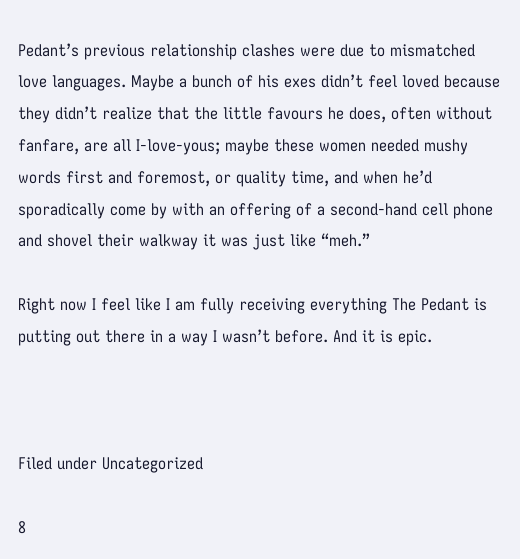Pedant’s previous relationship clashes were due to mismatched love languages. Maybe a bunch of his exes didn’t feel loved because they didn’t realize that the little favours he does, often without fanfare, are all I-love-yous; maybe these women needed mushy words first and foremost, or quality time, and when he’d sporadically come by with an offering of a second-hand cell phone and shovel their walkway it was just like “meh.”

Right now I feel like I am fully receiving everything The Pedant is putting out there in a way I wasn’t before. And it is epic.



Filed under Uncategorized

8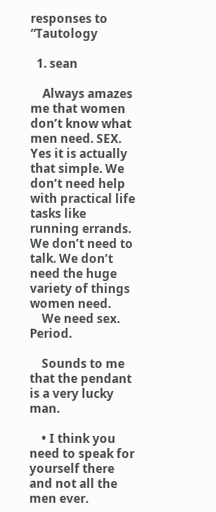responses to “Tautology

  1. sean

    Always amazes me that women don’t know what men need. SEX. Yes it is actually that simple. We don’t need help with practical life tasks like running errands. We don’t need to talk. We don’t need the huge variety of things women need.
    We need sex. Period.

    Sounds to me that the pendant is a very lucky man.

    • I think you need to speak for yourself there and not all the men ever.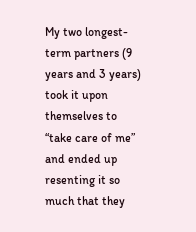My two longest-term partners (9 years and 3 years) took it upon themselves to “take care of me” and ended up resenting it so much that they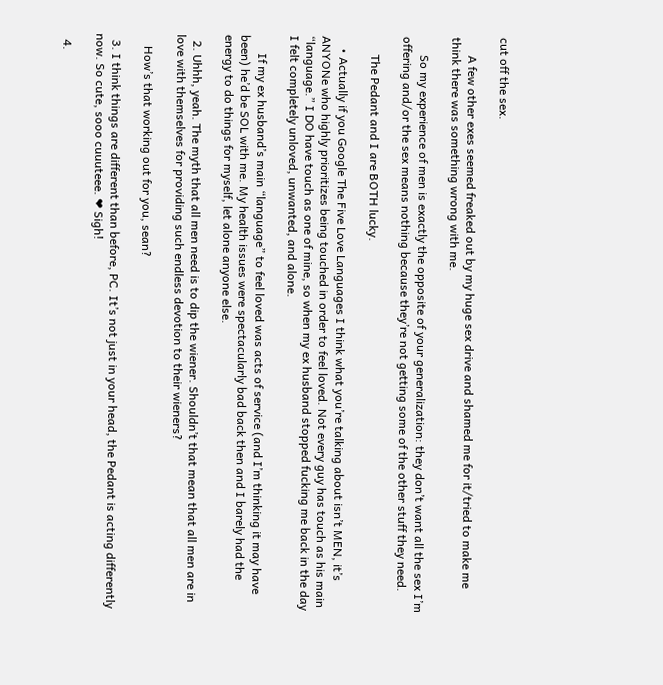cut off the sex.

      A few other exes seemed freaked out by my huge sex drive and shamed me for it/tried to make me think there was something wrong with me.

      So my experience of men is exactly the opposite of your generalization: they don’t want all the sex I’m offering and/or the sex means nothing because they’re not getting some of the other stuff they need.

      The Pedant and I are BOTH lucky.

    • Actually if you Google The Five Love Languages I think what you’re talking about isn’t MEN, it’s ANYONe who highly prioritizes being touched in order to feel loved. Not every guy has touch as his main “language.” I DO have touch as one of mine, so when my ex husband stopped fucking me back in the day I felt completely unloved, unwanted, and alone.

      If my ex husband’s main “language” to feel loved was acts of service (and I’m thinking it may have been) he’d be SOL with me. My health issues were spectacularly bad back then and I barely had the energy to do things for myself, let alone anyone else.

  2. Uhhh, yeah. The myth that all men need is to dip the wiener. Shouldn’t that mean that all men are in love with themselves for providing such endless devotion to their wieners?

    How’s that working out for you, sean?

  3. I think things are different than before, PC. It’s not just in your head, the Pedant is acting differently now. So cute, sooo cuuuteee. ❤ Sigh!

  4.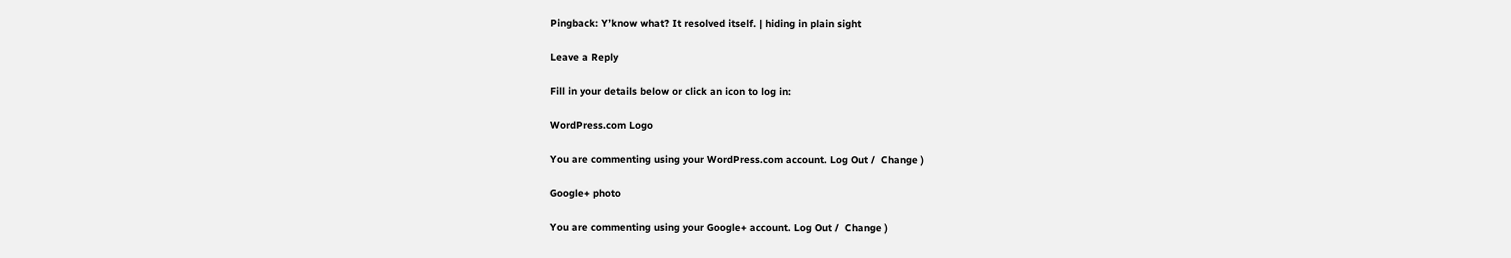Pingback: Y’know what? It resolved itself. | hiding in plain sight

Leave a Reply

Fill in your details below or click an icon to log in:

WordPress.com Logo

You are commenting using your WordPress.com account. Log Out /  Change )

Google+ photo

You are commenting using your Google+ account. Log Out /  Change )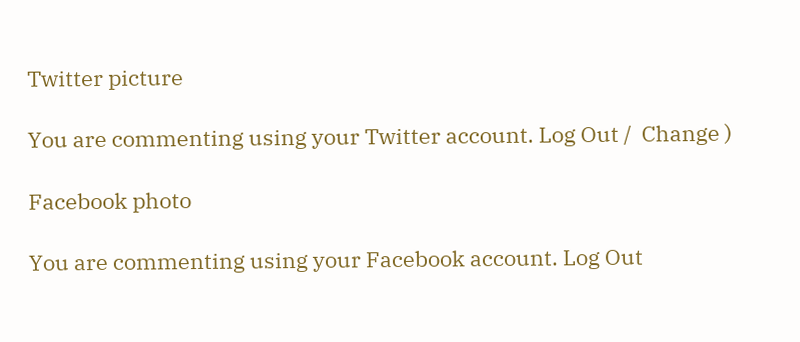Twitter picture

You are commenting using your Twitter account. Log Out /  Change )

Facebook photo

You are commenting using your Facebook account. Log Out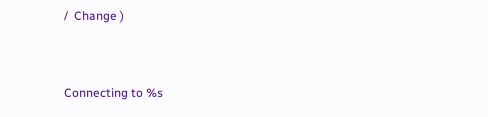/  Change )


Connecting to %s